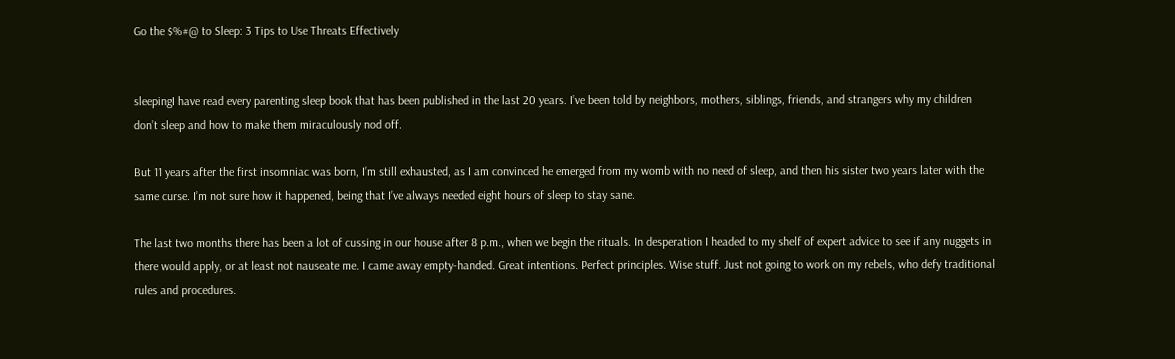Go the $%#@ to Sleep: 3 Tips to Use Threats Effectively


sleepingI have read every parenting sleep book that has been published in the last 20 years. I’ve been told by neighbors, mothers, siblings, friends, and strangers why my children don’t sleep and how to make them miraculously nod off.

But 11 years after the first insomniac was born, I’m still exhausted, as I am convinced he emerged from my womb with no need of sleep, and then his sister two years later with the same curse. I’m not sure how it happened, being that I’ve always needed eight hours of sleep to stay sane.

The last two months there has been a lot of cussing in our house after 8 p.m., when we begin the rituals. In desperation I headed to my shelf of expert advice to see if any nuggets in there would apply, or at least not nauseate me. I came away empty-handed. Great intentions. Perfect principles. Wise stuff. Just not going to work on my rebels, who defy traditional rules and procedures.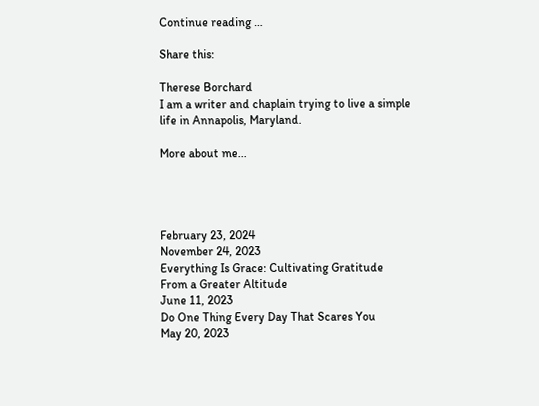Continue reading …

Share this:

Therese Borchard
I am a writer and chaplain trying to live a simple life in Annapolis, Maryland.

More about me...




February 23, 2024
November 24, 2023
Everything Is Grace: Cultivating Gratitude From a Greater Altitude
June 11, 2023
Do One Thing Every Day That Scares You
May 20, 2023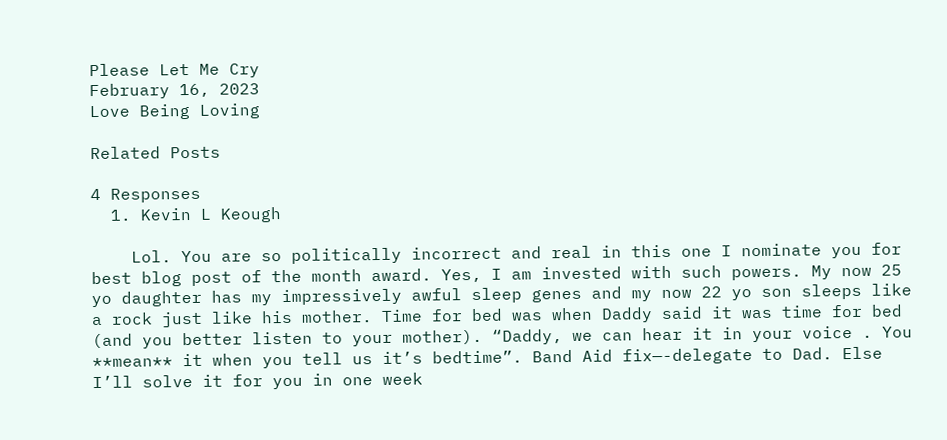Please Let Me Cry
February 16, 2023
Love Being Loving

Related Posts

4 Responses
  1. Kevin L Keough

    Lol. You are so politically incorrect and real in this one I nominate you for best blog post of the month award. Yes, I am invested with such powers. My now 25 yo daughter has my impressively awful sleep genes and my now 22 yo son sleeps like a rock just like his mother. Time for bed was when Daddy said it was time for bed (and you better listen to your mother). “Daddy, we can hear it in your voice . You **mean** it when you tell us it’s bedtime”. Band Aid fix—-delegate to Dad. Else I’ll solve it for you in one week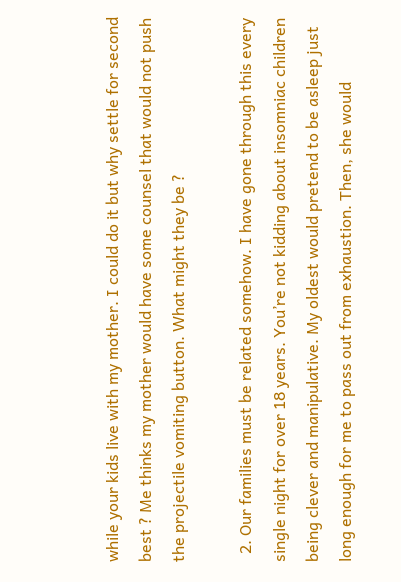while your kids live with my mother. I could do it but why settle for second best ? Me thinks my mother would have some counsel that would not push the projectile vomiting button. What might they be ?

  2. Our families must be related somehow. I have gone through this every single night for over 18 years. You’re not kidding about insomniac children being clever and manipulative. My oldest would pretend to be asleep just long enough for me to pass out from exhaustion. Then, she would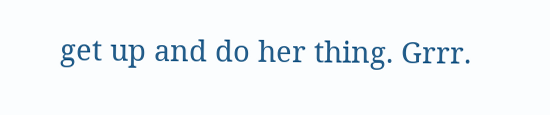get up and do her thing. Grrr.